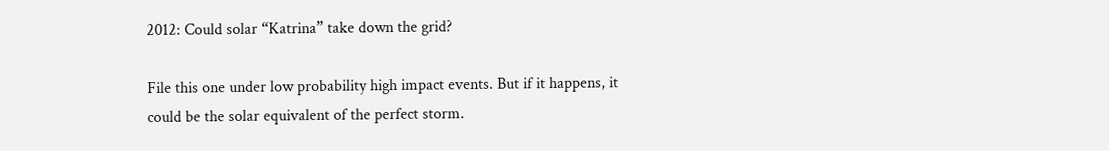2012: Could solar “Katrina” take down the grid?

File this one under low probability high impact events. But if it happens, it could be the solar equivalent of the perfect storm.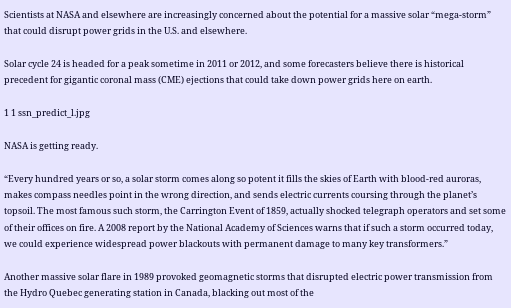Scientists at NASA and elsewhere are increasingly concerned about the potential for a massive solar “mega-storm” that could disrupt power grids in the U.S. and elsewhere.

Solar cycle 24 is headed for a peak sometime in 2011 or 2012, and some forecasters believe there is historical precedent for gigantic coronal mass (CME) ejections that could take down power grids here on earth.

1 1 ssn_predict_l.jpg

NASA is getting ready.

“Every hundred years or so, a solar storm comes along so potent it fills the skies of Earth with blood-red auroras, makes compass needles point in the wrong direction, and sends electric currents coursing through the planet’s topsoil. The most famous such storm, the Carrington Event of 1859, actually shocked telegraph operators and set some of their offices on fire. A 2008 report by the National Academy of Sciences warns that if such a storm occurred today, we could experience widespread power blackouts with permanent damage to many key transformers.”

Another massive solar flare in 1989 provoked geomagnetic storms that disrupted electric power transmission from the Hydro Quebec generating station in Canada, blacking out most of the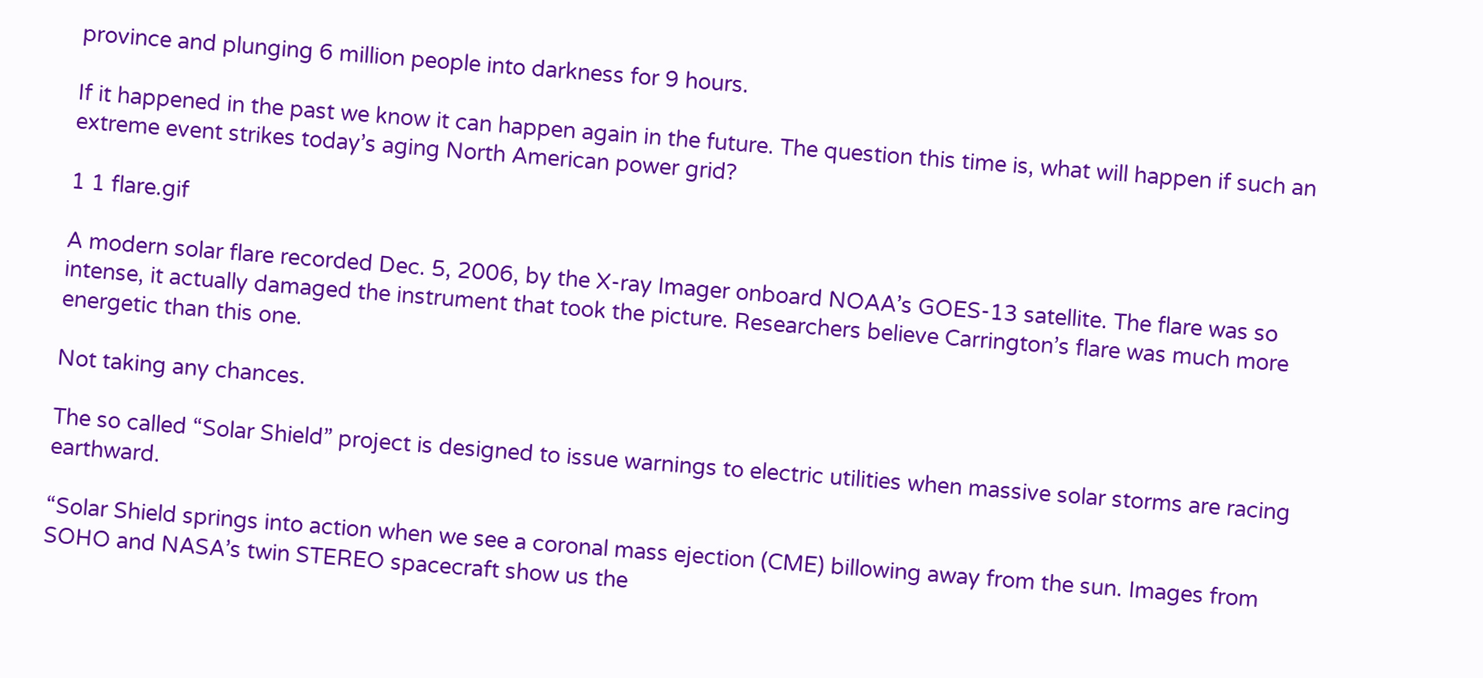province and plunging 6 million people into darkness for 9 hours.

If it happened in the past we know it can happen again in the future. The question this time is, what will happen if such an extreme event strikes today’s aging North American power grid?

1 1 flare.gif

A modern solar flare recorded Dec. 5, 2006, by the X-ray Imager onboard NOAA’s GOES-13 satellite. The flare was so intense, it actually damaged the instrument that took the picture. Researchers believe Carrington’s flare was much more energetic than this one.

Not taking any chances.

The so called “Solar Shield” project is designed to issue warnings to electric utilities when massive solar storms are racing earthward.

“Solar Shield springs into action when we see a coronal mass ejection (CME) billowing away from the sun. Images from SOHO and NASA’s twin STEREO spacecraft show us the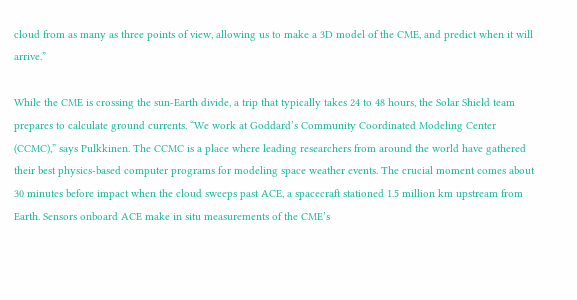cloud from as many as three points of view, allowing us to make a 3D model of the CME, and predict when it will arrive.”

While the CME is crossing the sun-Earth divide, a trip that typically takes 24 to 48 hours, the Solar Shield team prepares to calculate ground currents. “We work at Goddard’s Community Coordinated Modeling Center (CCMC),” says Pulkkinen. The CCMC is a place where leading researchers from around the world have gathered their best physics-based computer programs for modeling space weather events. The crucial moment comes about 30 minutes before impact when the cloud sweeps past ACE, a spacecraft stationed 1.5 million km upstream from Earth. Sensors onboard ACE make in situ measurements of the CME’s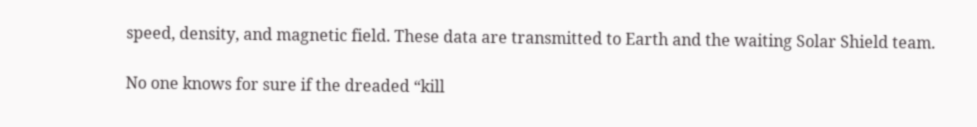speed, density, and magnetic field. These data are transmitted to Earth and the waiting Solar Shield team.

No one knows for sure if the dreaded “kill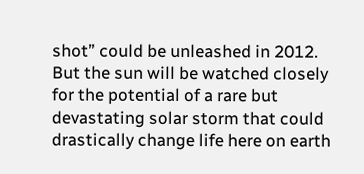shot” could be unleashed in 2012. But the sun will be watched closely for the potential of a rare but devastating solar storm that could drastically change life here on earth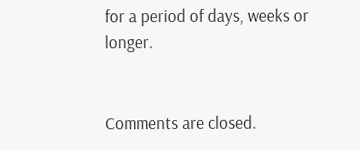for a period of days, weeks or longer.


Comments are closed.